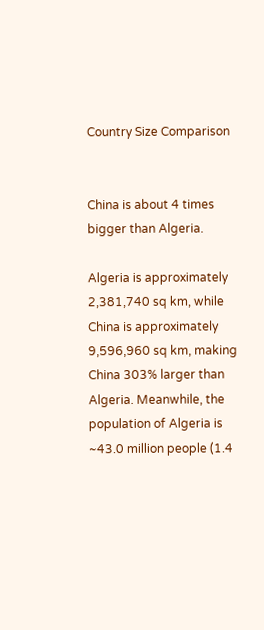Country Size Comparison


China is about 4 times bigger than Algeria.

Algeria is approximately 2,381,740 sq km, while China is approximately 9,596,960 sq km, making China 303% larger than Algeria. Meanwhile, the population of Algeria is ~43.0 million people (1.4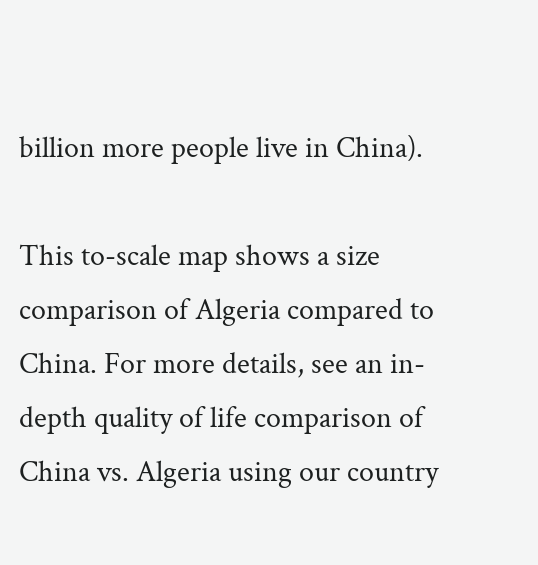billion more people live in China).

This to-scale map shows a size comparison of Algeria compared to China. For more details, see an in-depth quality of life comparison of China vs. Algeria using our country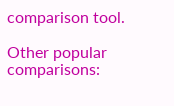comparison tool.

Other popular comparisons: